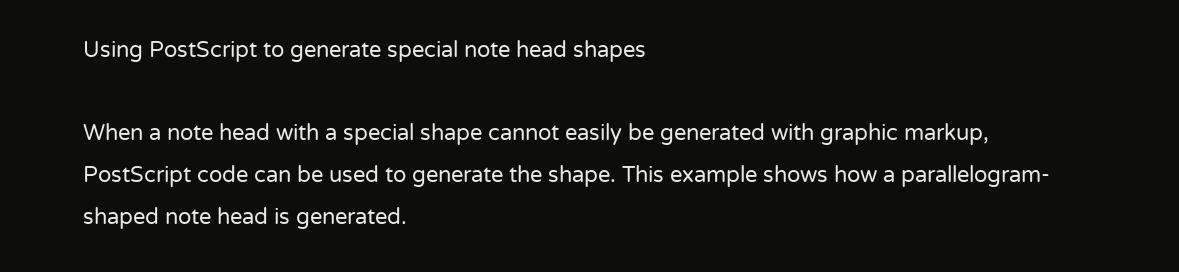Using PostScript to generate special note head shapes

When a note head with a special shape cannot easily be generated with graphic markup, PostScript code can be used to generate the shape. This example shows how a parallelogram-shaped note head is generated.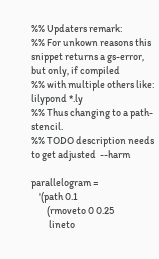%% Updaters remark:
%% For unkown reasons this snippet returns a gs-error, but only, if compiled
%% with multiple others like: lilypond *.ly
%% Thus changing to a path-stencil.
%% TODO description needs to get adjusted  --harm

parallelogram =
    '(path 0.1
        (rmoveto 0 0.25
         lineto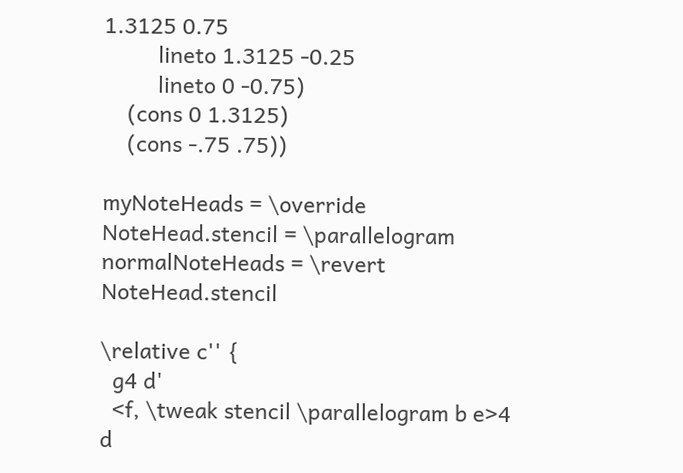1.3125 0.75
         lineto 1.3125 -0.25
         lineto 0 -0.75)
    (cons 0 1.3125)
    (cons -.75 .75))

myNoteHeads = \override NoteHead.stencil = \parallelogram
normalNoteHeads = \revert NoteHead.stencil

\relative c'' {
  g4 d'
  <f, \tweak stencil \parallelogram b e>4 d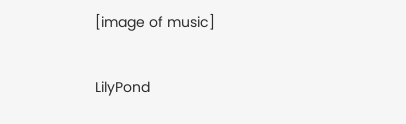[image of music]

LilyPond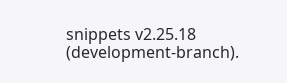snippets v2.25.18 (development-branch).